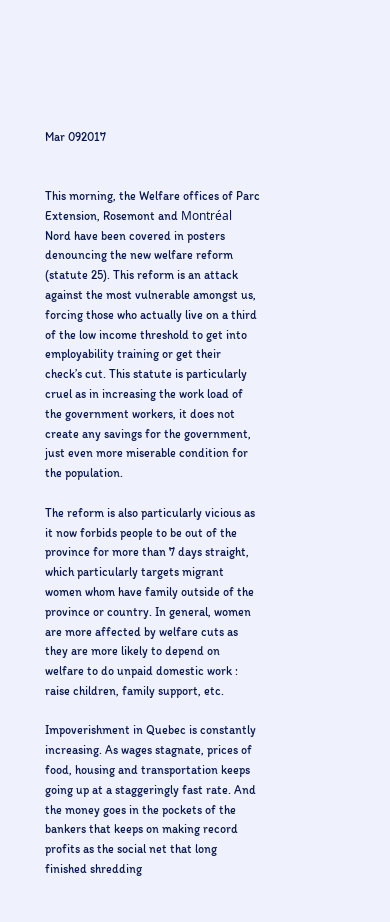Mar 092017


This morning, the Welfare offices of Parc Extension, Rosemont and Montréal Nord have been covered in posters denouncing the new welfare reform (statute 25). This reform is an attack against the most vulnerable amongst us, forcing those who actually live on a third of the low income threshold to get into employability training or get their check’s cut. This statute is particularly cruel as in increasing the work load of the government workers, it does not create any savings for the government, just even more miserable condition for the population.

The reform is also particularly vicious as it now forbids people to be out of the province for more than 7 days straight, which particularly targets migrant women whom have family outside of the province or country. In general, women are more affected by welfare cuts as they are more likely to depend on welfare to do unpaid domestic work : raise children, family support, etc.

Impoverishment in Quebec is constantly increasing. As wages stagnate, prices of food, housing and transportation keeps going up at a staggeringly fast rate. And the money goes in the pockets of the bankers that keeps on making record profits as the social net that long finished shredding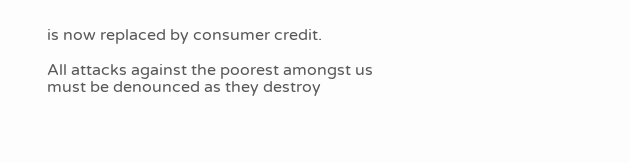is now replaced by consumer credit.

All attacks against the poorest amongst us must be denounced as they destroy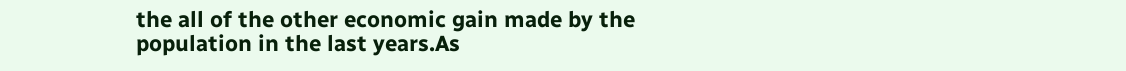the all of the other economic gain made by the population in the last years.As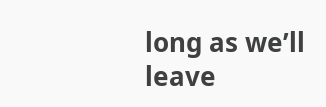long as we’ll leave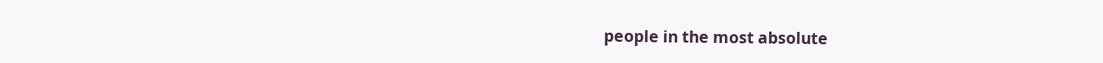people in the most absolute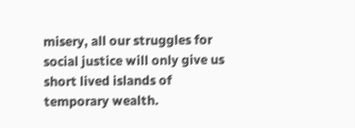misery, all our struggles for social justice will only give us short lived islands of temporary wealth.